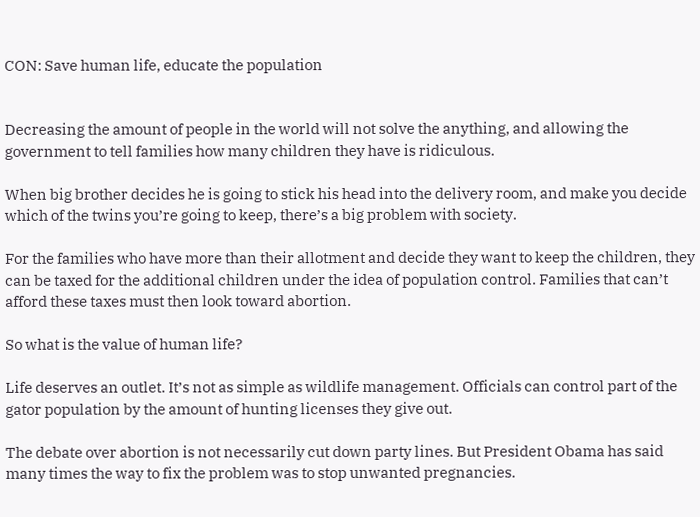CON: Save human life, educate the population


Decreasing the amount of people in the world will not solve the anything, and allowing the government to tell families how many children they have is ridiculous.

When big brother decides he is going to stick his head into the delivery room, and make you decide which of the twins you’re going to keep, there’s a big problem with society.

For the families who have more than their allotment and decide they want to keep the children, they can be taxed for the additional children under the idea of population control. Families that can’t afford these taxes must then look toward abortion.

So what is the value of human life?

Life deserves an outlet. It’s not as simple as wildlife management. Officials can control part of the gator population by the amount of hunting licenses they give out.

The debate over abortion is not necessarily cut down party lines. But President Obama has said many times the way to fix the problem was to stop unwanted pregnancies.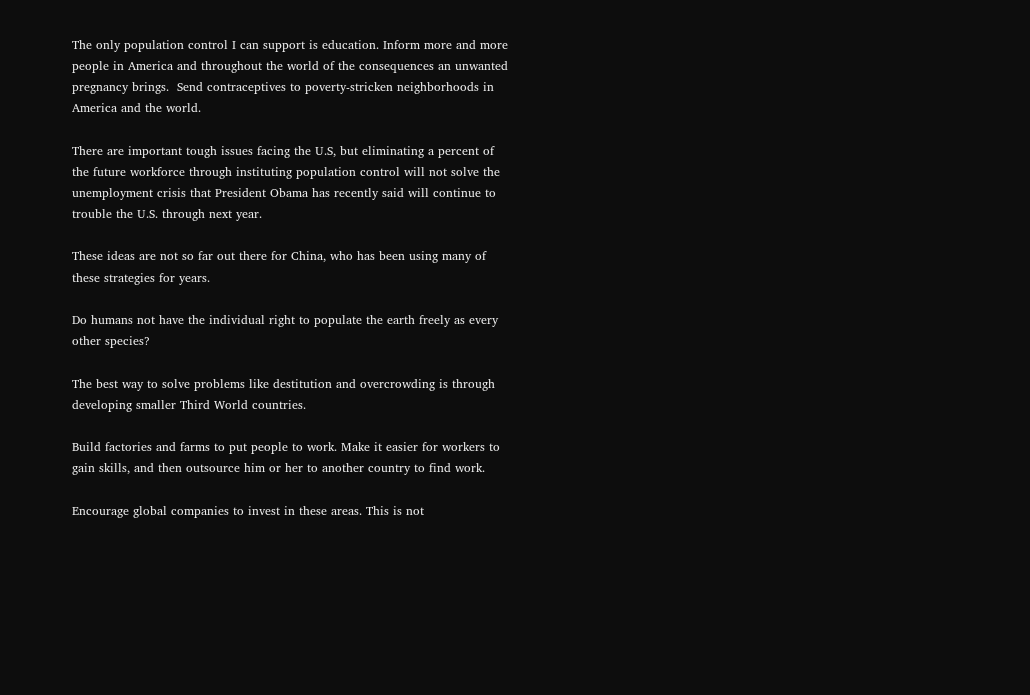The only population control I can support is education. Inform more and more people in America and throughout the world of the consequences an unwanted pregnancy brings.  Send contraceptives to poverty-stricken neighborhoods in America and the world.

There are important tough issues facing the U.S, but eliminating a percent of the future workforce through instituting population control will not solve the unemployment crisis that President Obama has recently said will continue to trouble the U.S. through next year.

These ideas are not so far out there for China, who has been using many of these strategies for years.

Do humans not have the individual right to populate the earth freely as every other species?

The best way to solve problems like destitution and overcrowding is through developing smaller Third World countries.

Build factories and farms to put people to work. Make it easier for workers to gain skills, and then outsource him or her to another country to find work.

Encourage global companies to invest in these areas. This is not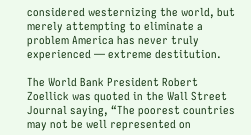considered westernizing the world, but merely attempting to eliminate a problem America has never truly experienced — extreme destitution.

The World Bank President Robert Zoellick was quoted in the Wall Street Journal saying, “The poorest countries may not be well represented on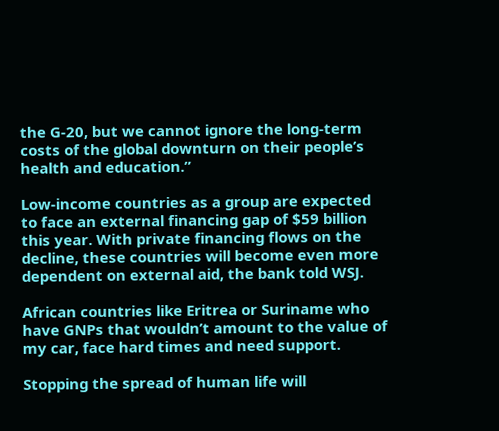the G-20, but we cannot ignore the long-term costs of the global downturn on their people’s health and education.”

Low-income countries as a group are expected to face an external financing gap of $59 billion this year. With private financing flows on the decline, these countries will become even more dependent on external aid, the bank told WSJ.

African countries like Eritrea or Suriname who have GNPs that wouldn’t amount to the value of my car, face hard times and need support.

Stopping the spread of human life will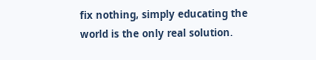fix nothing, simply educating the world is the only real solution.